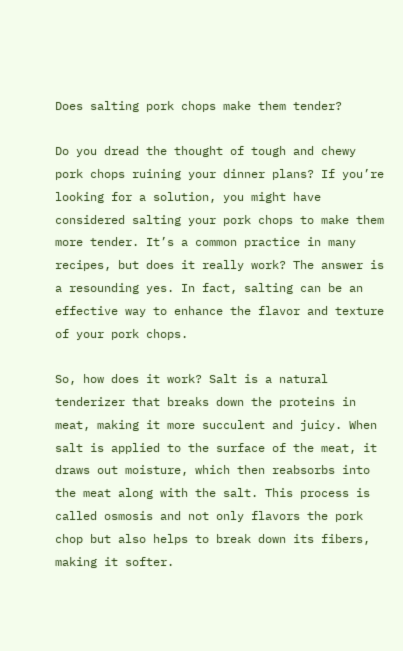Does salting pork chops make them tender?

Do you dread the thought of tough and chewy pork chops ruining your dinner plans? If you’re looking for a solution, you might have considered salting your pork chops to make them more tender. It’s a common practice in many recipes, but does it really work? The answer is a resounding yes. In fact, salting can be an effective way to enhance the flavor and texture of your pork chops.

So, how does it work? Salt is a natural tenderizer that breaks down the proteins in meat, making it more succulent and juicy. When salt is applied to the surface of the meat, it draws out moisture, which then reabsorbs into the meat along with the salt. This process is called osmosis and not only flavors the pork chop but also helps to break down its fibers, making it softer.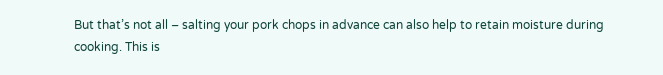But that’s not all – salting your pork chops in advance can also help to retain moisture during cooking. This is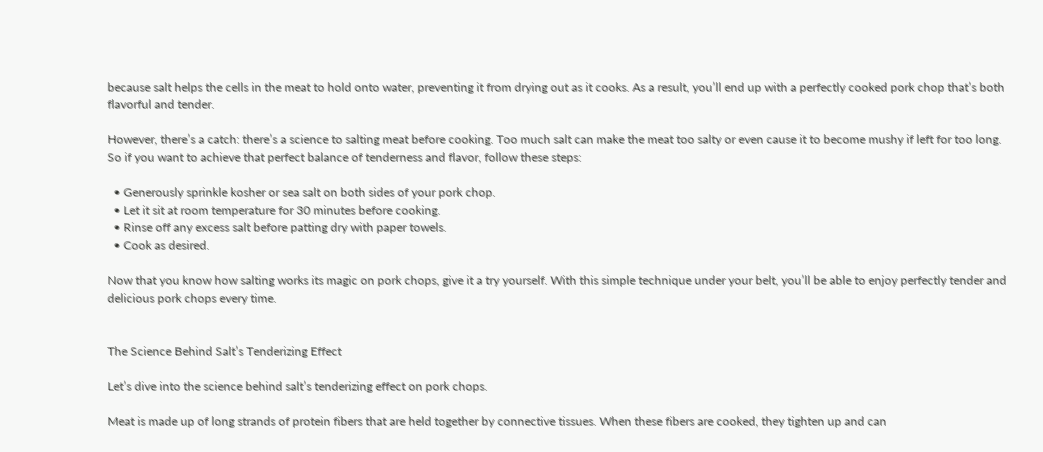because salt helps the cells in the meat to hold onto water, preventing it from drying out as it cooks. As a result, you’ll end up with a perfectly cooked pork chop that’s both flavorful and tender.

However, there’s a catch: there’s a science to salting meat before cooking. Too much salt can make the meat too salty or even cause it to become mushy if left for too long. So if you want to achieve that perfect balance of tenderness and flavor, follow these steps:

  • Generously sprinkle kosher or sea salt on both sides of your pork chop.
  • Let it sit at room temperature for 30 minutes before cooking.
  • Rinse off any excess salt before patting dry with paper towels.
  • Cook as desired.

Now that you know how salting works its magic on pork chops, give it a try yourself. With this simple technique under your belt, you’ll be able to enjoy perfectly tender and delicious pork chops every time.


The Science Behind Salt’s Tenderizing Effect

Let’s dive into the science behind salt’s tenderizing effect on pork chops.

Meat is made up of long strands of protein fibers that are held together by connective tissues. When these fibers are cooked, they tighten up and can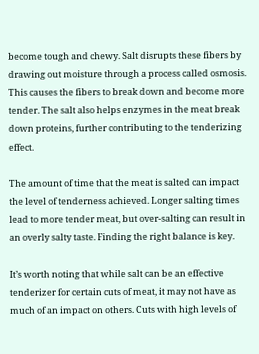become tough and chewy. Salt disrupts these fibers by drawing out moisture through a process called osmosis. This causes the fibers to break down and become more tender. The salt also helps enzymes in the meat break down proteins, further contributing to the tenderizing effect.

The amount of time that the meat is salted can impact the level of tenderness achieved. Longer salting times lead to more tender meat, but over-salting can result in an overly salty taste. Finding the right balance is key.

It’s worth noting that while salt can be an effective tenderizer for certain cuts of meat, it may not have as much of an impact on others. Cuts with high levels of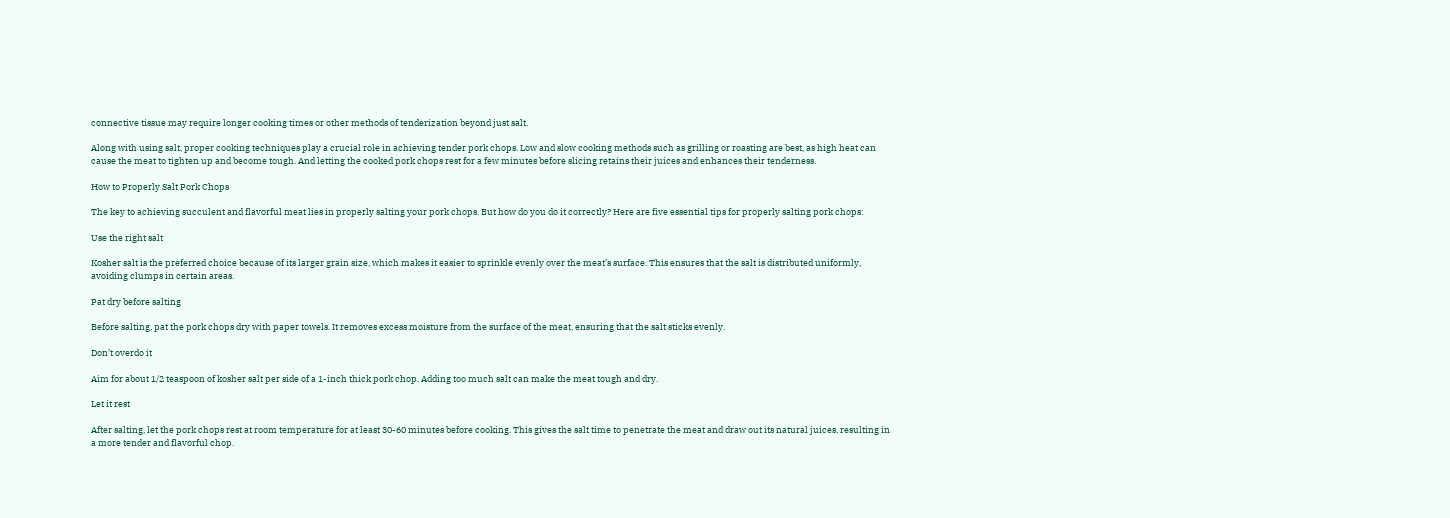connective tissue may require longer cooking times or other methods of tenderization beyond just salt.

Along with using salt, proper cooking techniques play a crucial role in achieving tender pork chops. Low and slow cooking methods such as grilling or roasting are best, as high heat can cause the meat to tighten up and become tough. And letting the cooked pork chops rest for a few minutes before slicing retains their juices and enhances their tenderness.

How to Properly Salt Pork Chops

The key to achieving succulent and flavorful meat lies in properly salting your pork chops. But how do you do it correctly? Here are five essential tips for properly salting pork chops:

Use the right salt

Kosher salt is the preferred choice because of its larger grain size, which makes it easier to sprinkle evenly over the meat’s surface. This ensures that the salt is distributed uniformly, avoiding clumps in certain areas.

Pat dry before salting

Before salting, pat the pork chops dry with paper towels. It removes excess moisture from the surface of the meat, ensuring that the salt sticks evenly.

Don’t overdo it

Aim for about 1/2 teaspoon of kosher salt per side of a 1-inch thick pork chop. Adding too much salt can make the meat tough and dry.

Let it rest

After salting, let the pork chops rest at room temperature for at least 30-60 minutes before cooking. This gives the salt time to penetrate the meat and draw out its natural juices, resulting in a more tender and flavorful chop.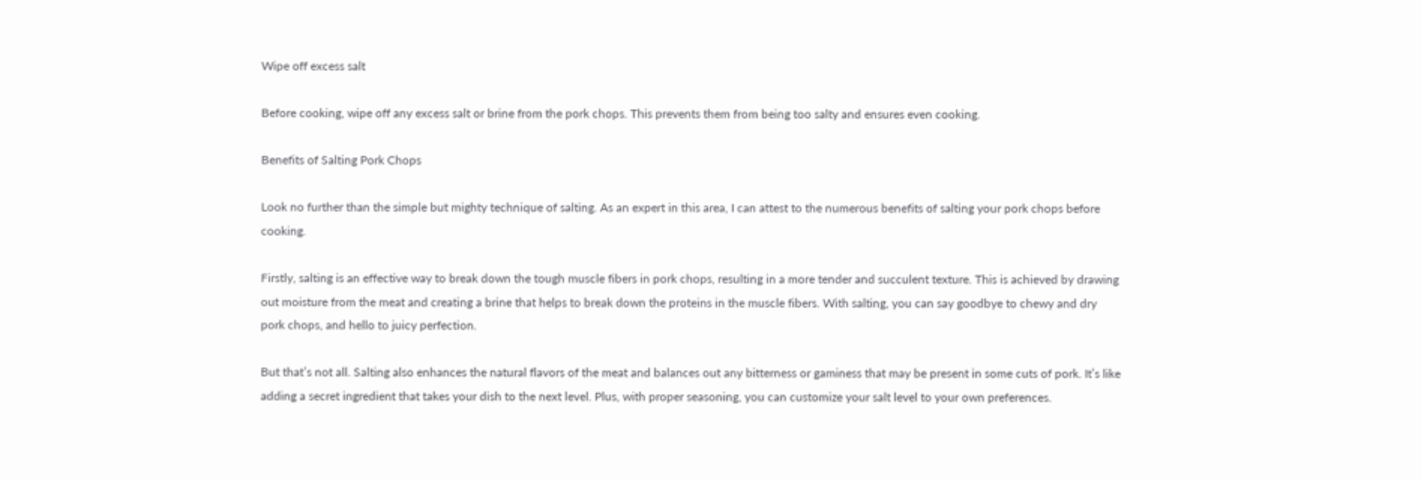Wipe off excess salt

Before cooking, wipe off any excess salt or brine from the pork chops. This prevents them from being too salty and ensures even cooking.

Benefits of Salting Pork Chops

Look no further than the simple but mighty technique of salting. As an expert in this area, I can attest to the numerous benefits of salting your pork chops before cooking.

Firstly, salting is an effective way to break down the tough muscle fibers in pork chops, resulting in a more tender and succulent texture. This is achieved by drawing out moisture from the meat and creating a brine that helps to break down the proteins in the muscle fibers. With salting, you can say goodbye to chewy and dry pork chops, and hello to juicy perfection.

But that’s not all. Salting also enhances the natural flavors of the meat and balances out any bitterness or gaminess that may be present in some cuts of pork. It’s like adding a secret ingredient that takes your dish to the next level. Plus, with proper seasoning, you can customize your salt level to your own preferences.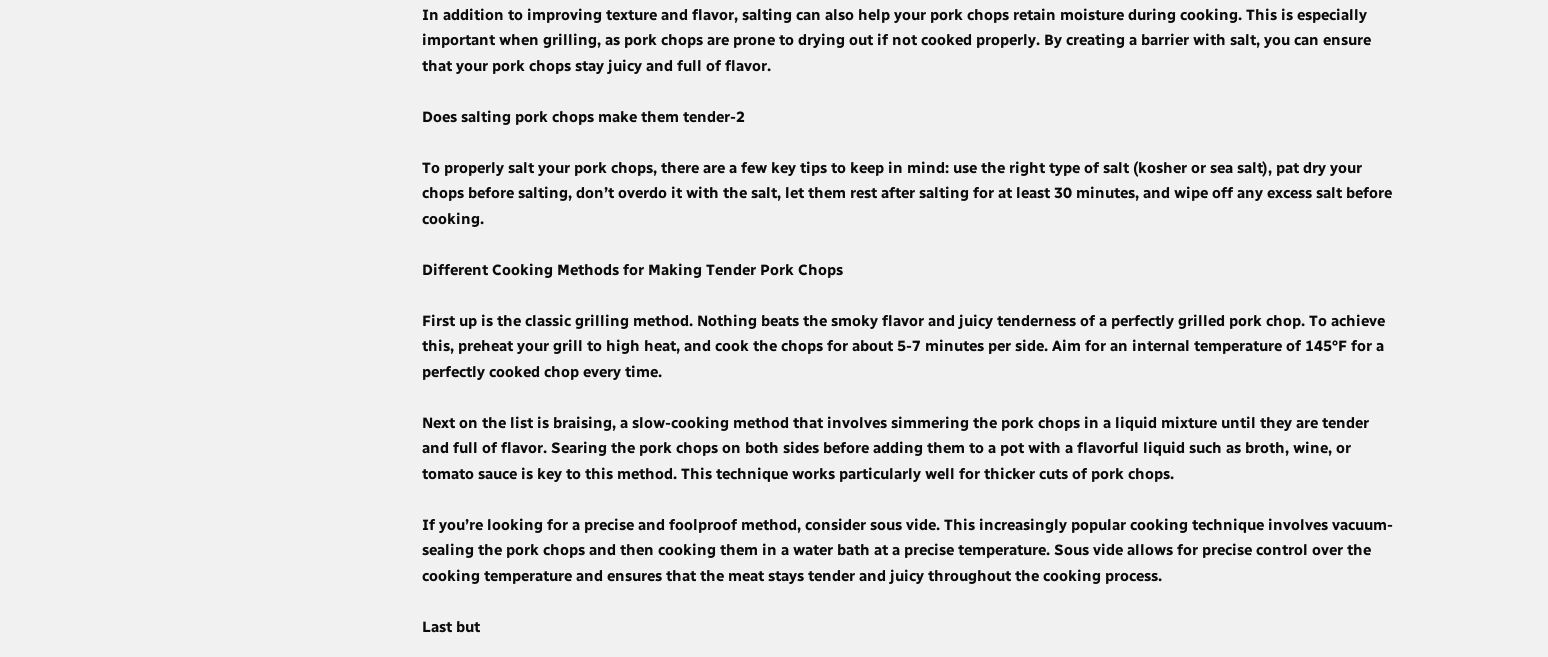In addition to improving texture and flavor, salting can also help your pork chops retain moisture during cooking. This is especially important when grilling, as pork chops are prone to drying out if not cooked properly. By creating a barrier with salt, you can ensure that your pork chops stay juicy and full of flavor.

Does salting pork chops make them tender-2

To properly salt your pork chops, there are a few key tips to keep in mind: use the right type of salt (kosher or sea salt), pat dry your chops before salting, don’t overdo it with the salt, let them rest after salting for at least 30 minutes, and wipe off any excess salt before cooking.

Different Cooking Methods for Making Tender Pork Chops

First up is the classic grilling method. Nothing beats the smoky flavor and juicy tenderness of a perfectly grilled pork chop. To achieve this, preheat your grill to high heat, and cook the chops for about 5-7 minutes per side. Aim for an internal temperature of 145°F for a perfectly cooked chop every time.

Next on the list is braising, a slow-cooking method that involves simmering the pork chops in a liquid mixture until they are tender and full of flavor. Searing the pork chops on both sides before adding them to a pot with a flavorful liquid such as broth, wine, or tomato sauce is key to this method. This technique works particularly well for thicker cuts of pork chops.

If you’re looking for a precise and foolproof method, consider sous vide. This increasingly popular cooking technique involves vacuum-sealing the pork chops and then cooking them in a water bath at a precise temperature. Sous vide allows for precise control over the cooking temperature and ensures that the meat stays tender and juicy throughout the cooking process.

Last but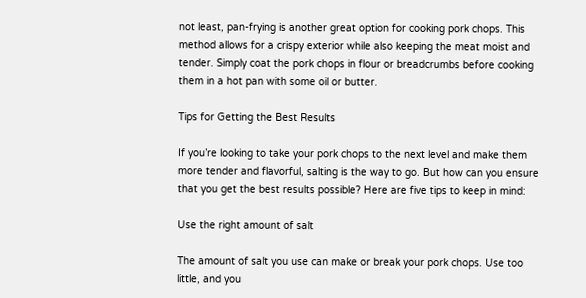not least, pan-frying is another great option for cooking pork chops. This method allows for a crispy exterior while also keeping the meat moist and tender. Simply coat the pork chops in flour or breadcrumbs before cooking them in a hot pan with some oil or butter.

Tips for Getting the Best Results

If you’re looking to take your pork chops to the next level and make them more tender and flavorful, salting is the way to go. But how can you ensure that you get the best results possible? Here are five tips to keep in mind:

Use the right amount of salt

The amount of salt you use can make or break your pork chops. Use too little, and you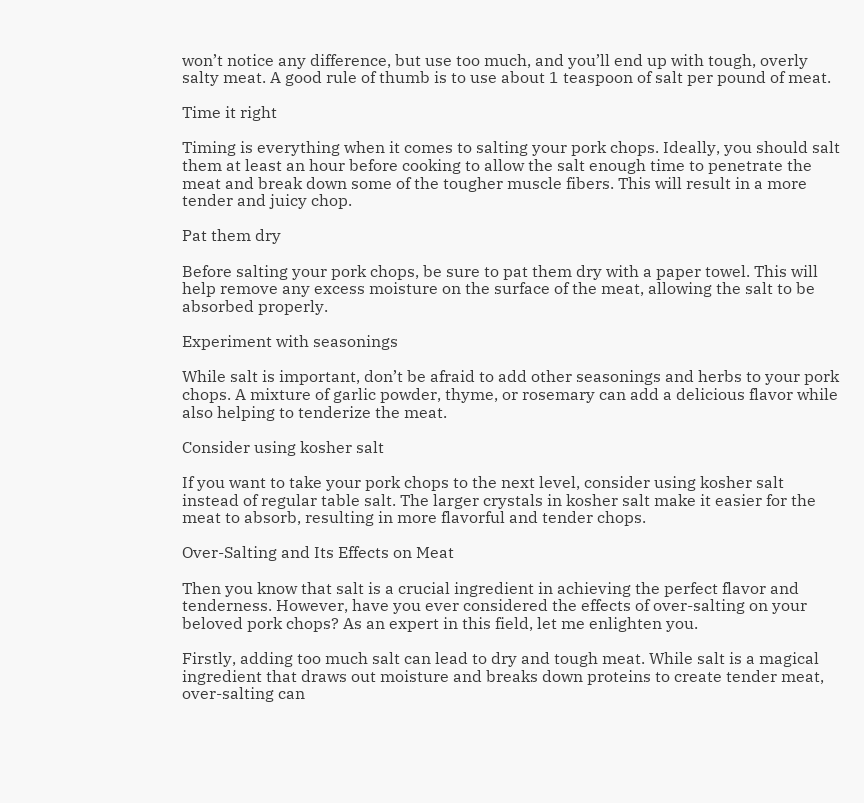won’t notice any difference, but use too much, and you’ll end up with tough, overly salty meat. A good rule of thumb is to use about 1 teaspoon of salt per pound of meat.

Time it right

Timing is everything when it comes to salting your pork chops. Ideally, you should salt them at least an hour before cooking to allow the salt enough time to penetrate the meat and break down some of the tougher muscle fibers. This will result in a more tender and juicy chop.

Pat them dry

Before salting your pork chops, be sure to pat them dry with a paper towel. This will help remove any excess moisture on the surface of the meat, allowing the salt to be absorbed properly.

Experiment with seasonings

While salt is important, don’t be afraid to add other seasonings and herbs to your pork chops. A mixture of garlic powder, thyme, or rosemary can add a delicious flavor while also helping to tenderize the meat.

Consider using kosher salt

If you want to take your pork chops to the next level, consider using kosher salt instead of regular table salt. The larger crystals in kosher salt make it easier for the meat to absorb, resulting in more flavorful and tender chops.

Over-Salting and Its Effects on Meat

Then you know that salt is a crucial ingredient in achieving the perfect flavor and tenderness. However, have you ever considered the effects of over-salting on your beloved pork chops? As an expert in this field, let me enlighten you.

Firstly, adding too much salt can lead to dry and tough meat. While salt is a magical ingredient that draws out moisture and breaks down proteins to create tender meat, over-salting can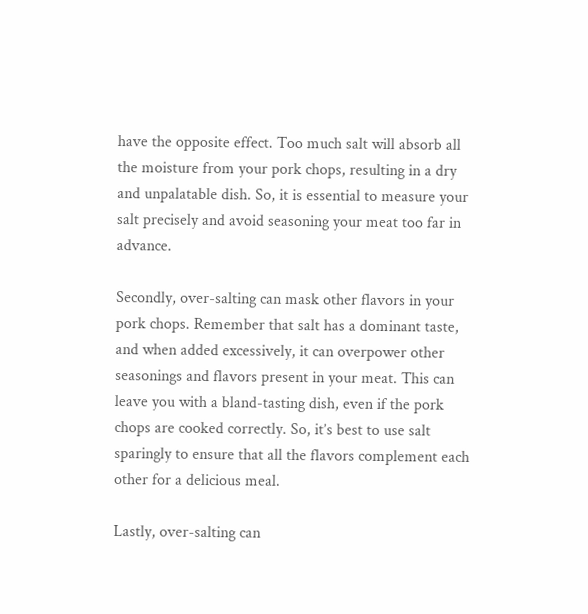have the opposite effect. Too much salt will absorb all the moisture from your pork chops, resulting in a dry and unpalatable dish. So, it is essential to measure your salt precisely and avoid seasoning your meat too far in advance.

Secondly, over-salting can mask other flavors in your pork chops. Remember that salt has a dominant taste, and when added excessively, it can overpower other seasonings and flavors present in your meat. This can leave you with a bland-tasting dish, even if the pork chops are cooked correctly. So, it’s best to use salt sparingly to ensure that all the flavors complement each other for a delicious meal.

Lastly, over-salting can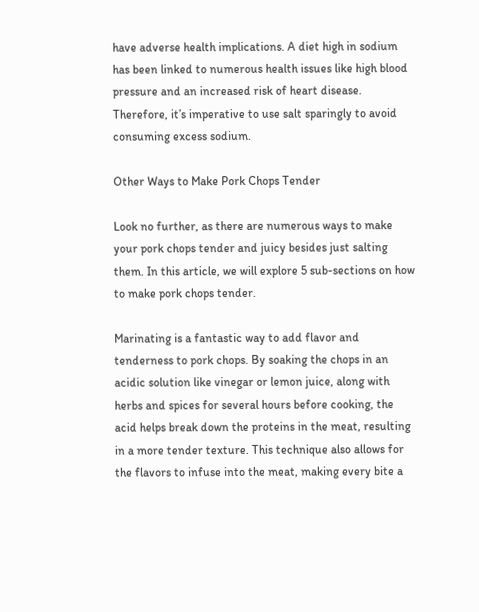have adverse health implications. A diet high in sodium has been linked to numerous health issues like high blood pressure and an increased risk of heart disease. Therefore, it’s imperative to use salt sparingly to avoid consuming excess sodium.

Other Ways to Make Pork Chops Tender

Look no further, as there are numerous ways to make your pork chops tender and juicy besides just salting them. In this article, we will explore 5 sub-sections on how to make pork chops tender.

Marinating is a fantastic way to add flavor and tenderness to pork chops. By soaking the chops in an acidic solution like vinegar or lemon juice, along with herbs and spices for several hours before cooking, the acid helps break down the proteins in the meat, resulting in a more tender texture. This technique also allows for the flavors to infuse into the meat, making every bite a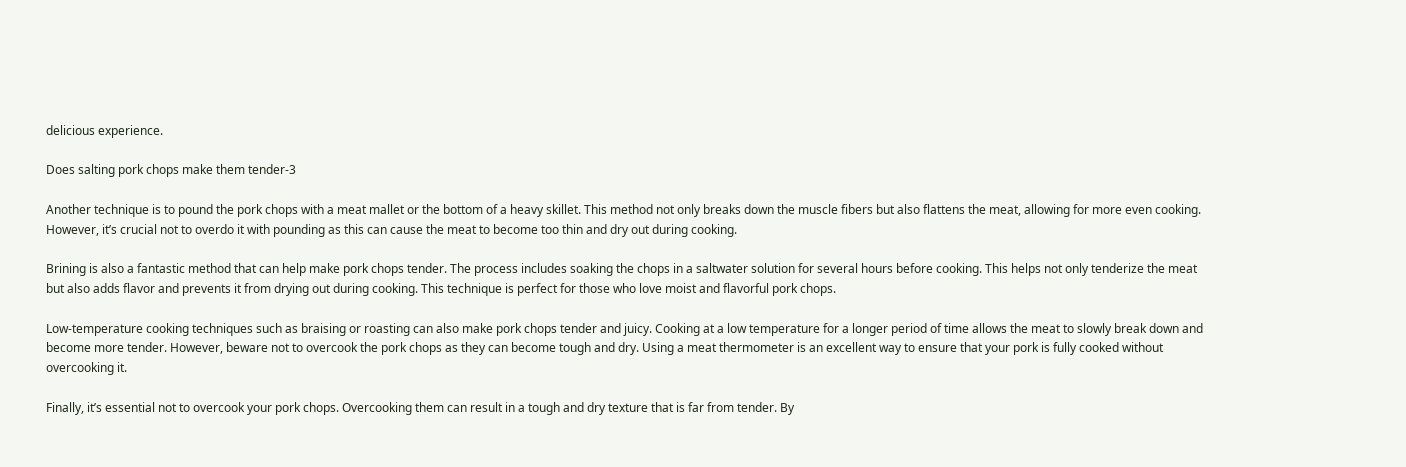delicious experience.

Does salting pork chops make them tender-3

Another technique is to pound the pork chops with a meat mallet or the bottom of a heavy skillet. This method not only breaks down the muscle fibers but also flattens the meat, allowing for more even cooking. However, it’s crucial not to overdo it with pounding as this can cause the meat to become too thin and dry out during cooking.

Brining is also a fantastic method that can help make pork chops tender. The process includes soaking the chops in a saltwater solution for several hours before cooking. This helps not only tenderize the meat but also adds flavor and prevents it from drying out during cooking. This technique is perfect for those who love moist and flavorful pork chops.

Low-temperature cooking techniques such as braising or roasting can also make pork chops tender and juicy. Cooking at a low temperature for a longer period of time allows the meat to slowly break down and become more tender. However, beware not to overcook the pork chops as they can become tough and dry. Using a meat thermometer is an excellent way to ensure that your pork is fully cooked without overcooking it.

Finally, it’s essential not to overcook your pork chops. Overcooking them can result in a tough and dry texture that is far from tender. By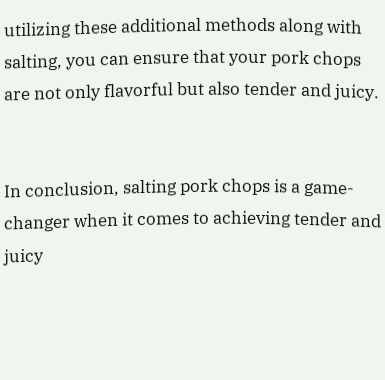utilizing these additional methods along with salting, you can ensure that your pork chops are not only flavorful but also tender and juicy.


In conclusion, salting pork chops is a game-changer when it comes to achieving tender and juicy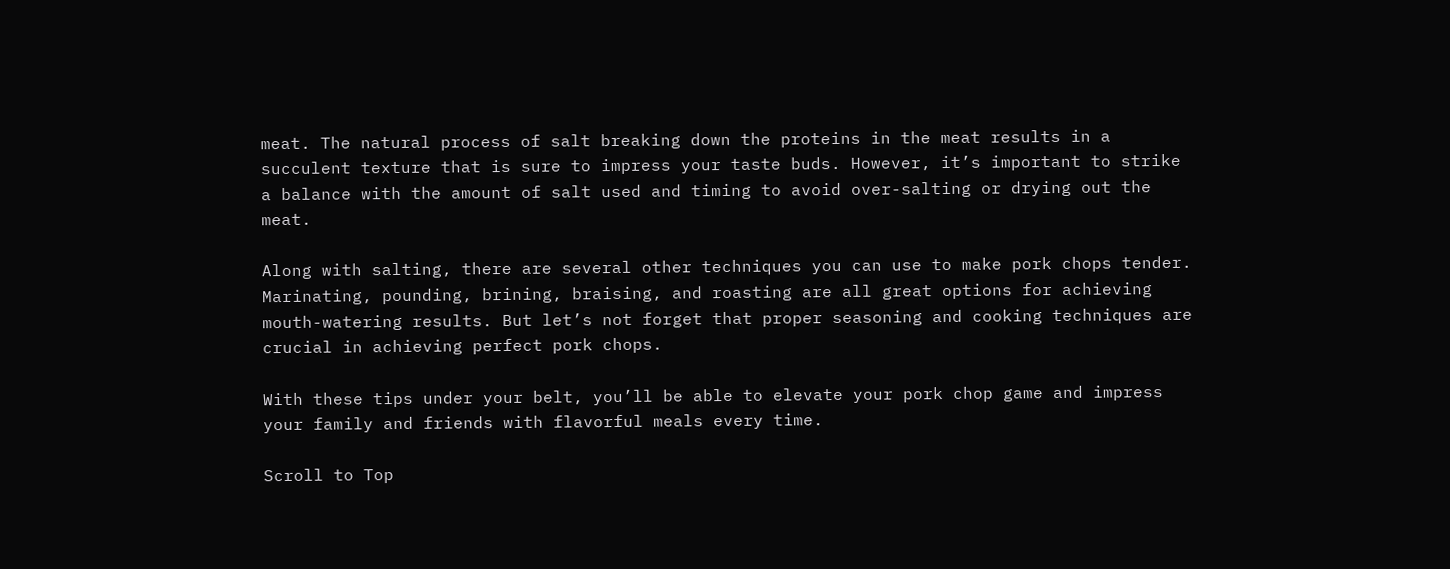meat. The natural process of salt breaking down the proteins in the meat results in a succulent texture that is sure to impress your taste buds. However, it’s important to strike a balance with the amount of salt used and timing to avoid over-salting or drying out the meat.

Along with salting, there are several other techniques you can use to make pork chops tender. Marinating, pounding, brining, braising, and roasting are all great options for achieving mouth-watering results. But let’s not forget that proper seasoning and cooking techniques are crucial in achieving perfect pork chops.

With these tips under your belt, you’ll be able to elevate your pork chop game and impress your family and friends with flavorful meals every time.

Scroll to Top